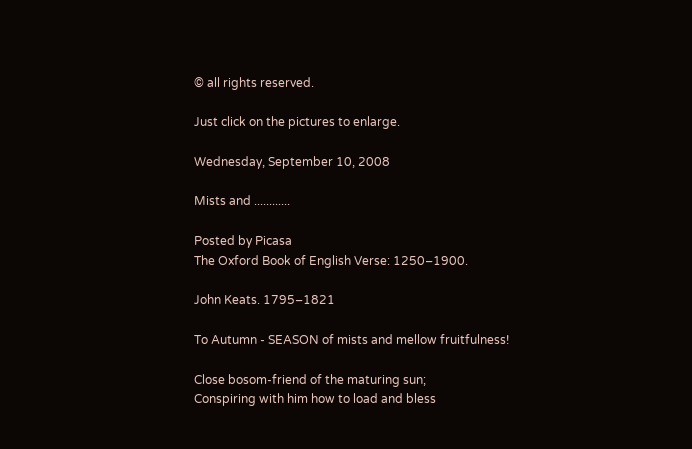© all rights reserved.

Just click on the pictures to enlarge.

Wednesday, September 10, 2008

Mists and ............

Posted by Picasa
The Oxford Book of English Verse: 1250–1900.

John Keats. 1795–1821

To Autumn - SEASON of mists and mellow fruitfulness!

Close bosom-friend of the maturing sun;
Conspiring with him how to load and bless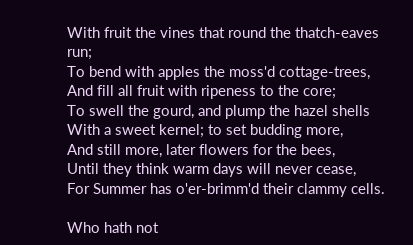With fruit the vines that round the thatch-eaves run;
To bend with apples the moss'd cottage-trees,
And fill all fruit with ripeness to the core;
To swell the gourd, and plump the hazel shells
With a sweet kernel; to set budding more,
And still more, later flowers for the bees,
Until they think warm days will never cease,
For Summer has o'er-brimm'd their clammy cells.

Who hath not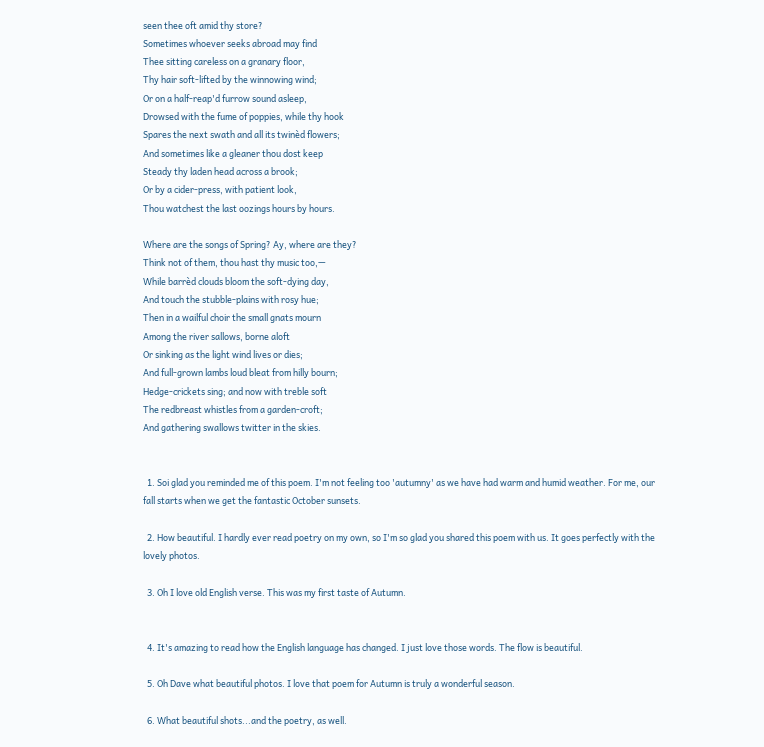seen thee oft amid thy store?
Sometimes whoever seeks abroad may find
Thee sitting careless on a granary floor,
Thy hair soft-lifted by the winnowing wind;
Or on a half-reap'd furrow sound asleep,
Drowsed with the fume of poppies, while thy hook
Spares the next swath and all its twinèd flowers;
And sometimes like a gleaner thou dost keep
Steady thy laden head across a brook;
Or by a cider-press, with patient look,
Thou watchest the last oozings hours by hours.

Where are the songs of Spring? Ay, where are they?
Think not of them, thou hast thy music too,—
While barrèd clouds bloom the soft-dying day,
And touch the stubble-plains with rosy hue;
Then in a wailful choir the small gnats mourn
Among the river sallows, borne aloft
Or sinking as the light wind lives or dies;
And full-grown lambs loud bleat from hilly bourn;
Hedge-crickets sing; and now with treble soft
The redbreast whistles from a garden-croft;
And gathering swallows twitter in the skies.


  1. Soi glad you reminded me of this poem. I'm not feeling too 'autumny' as we have had warm and humid weather. For me, our fall starts when we get the fantastic October sunsets.

  2. How beautiful. I hardly ever read poetry on my own, so I'm so glad you shared this poem with us. It goes perfectly with the lovely photos.

  3. Oh I love old English verse. This was my first taste of Autumn.


  4. It's amazing to read how the English language has changed. I just love those words. The flow is beautiful.

  5. Oh Dave what beautiful photos. I love that poem for Autumn is truly a wonderful season.

  6. What beautiful shots...and the poetry, as well.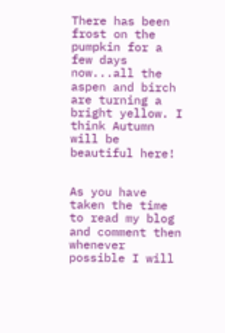There has been frost on the pumpkin for a few days now...all the aspen and birch are turning a bright yellow. I think Autumn will be beautiful here!


As you have taken the time to read my blog and comment then whenever possible I will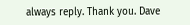always reply. Thank you. Dave